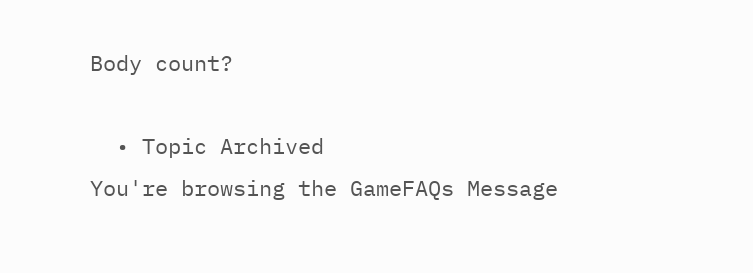Body count?

  • Topic Archived
You're browsing the GameFAQs Message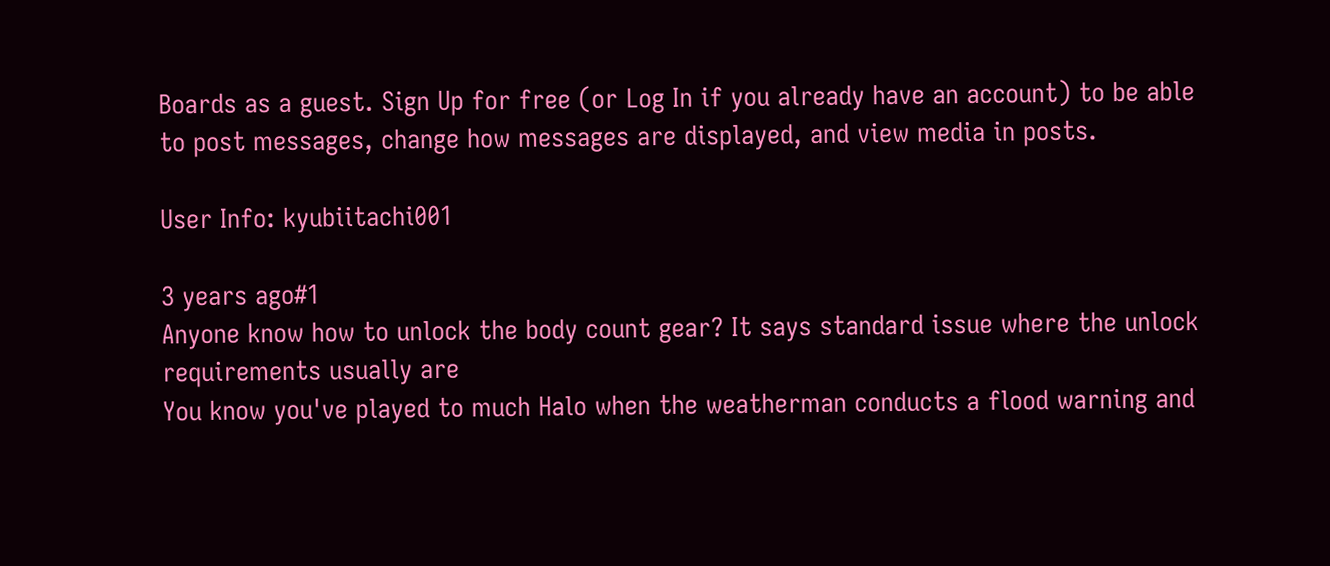Boards as a guest. Sign Up for free (or Log In if you already have an account) to be able to post messages, change how messages are displayed, and view media in posts.

User Info: kyubiitachi001

3 years ago#1
Anyone know how to unlock the body count gear? It says standard issue where the unlock requirements usually are
You know you've played to much Halo when the weatherman conducts a flood warning and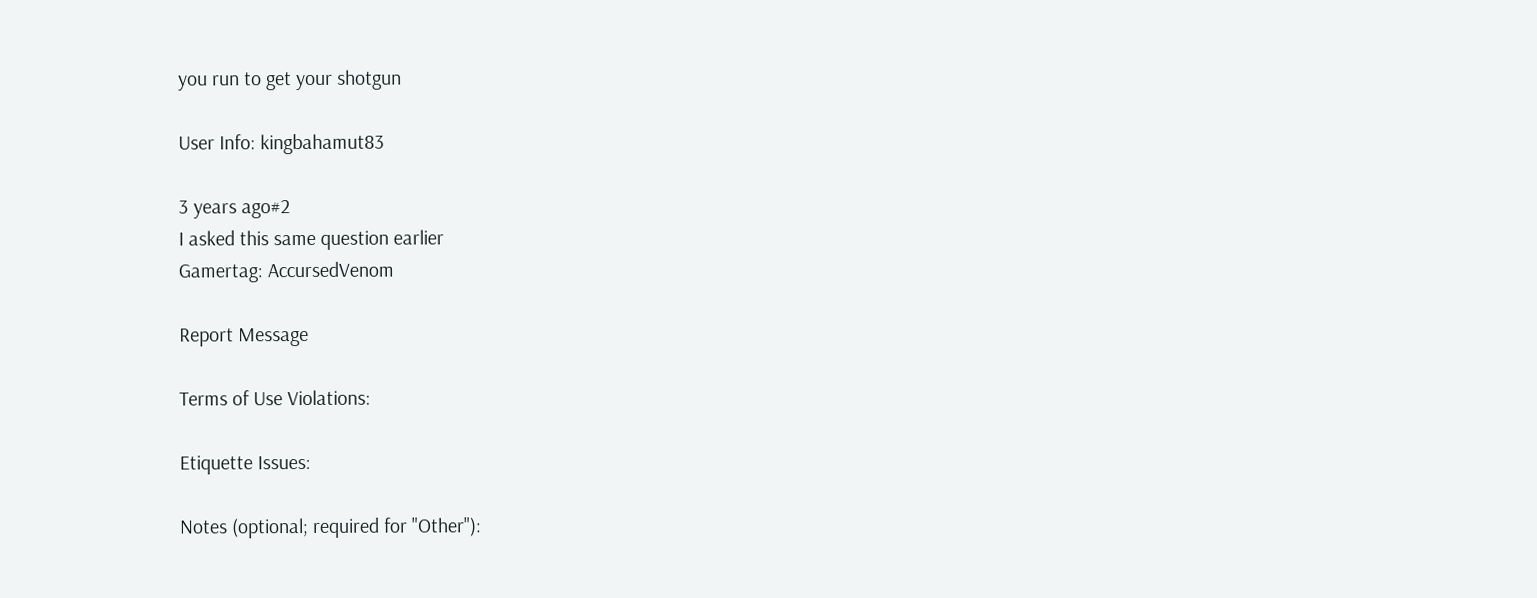you run to get your shotgun

User Info: kingbahamut83

3 years ago#2
I asked this same question earlier
Gamertag: AccursedVenom

Report Message

Terms of Use Violations:

Etiquette Issues:

Notes (optional; required for "Other"):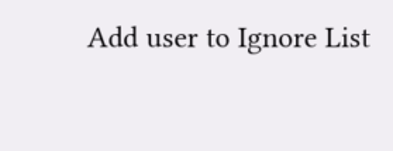Add user to Ignore List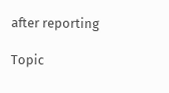after reporting

Topic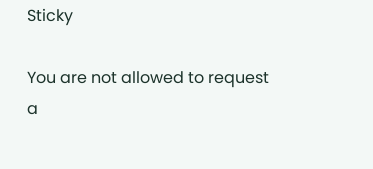Sticky

You are not allowed to request a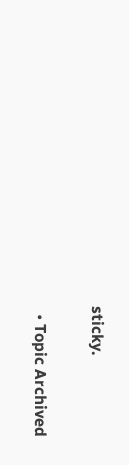sticky.

  • Topic Archived